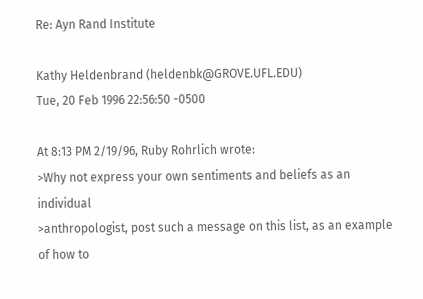Re: Ayn Rand Institute

Kathy Heldenbrand (heldenbk@GROVE.UFL.EDU)
Tue, 20 Feb 1996 22:56:50 -0500

At 8:13 PM 2/19/96, Ruby Rohrlich wrote:
>Why not express your own sentiments and beliefs as an individual
>anthropologist, post such a message on this list, as an example of how to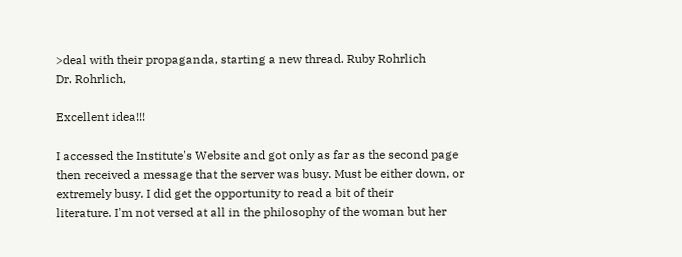>deal with their propaganda, starting a new thread. Ruby Rohrlich
Dr. Rohrlich,

Excellent idea!!!

I accessed the Institute's Website and got only as far as the second page
then received a message that the server was busy. Must be either down, or
extremely busy. I did get the opportunity to read a bit of their
literature. I'm not versed at all in the philosophy of the woman but her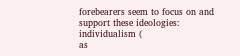forebearers seem to focus on and support these ideologies: individualism (
as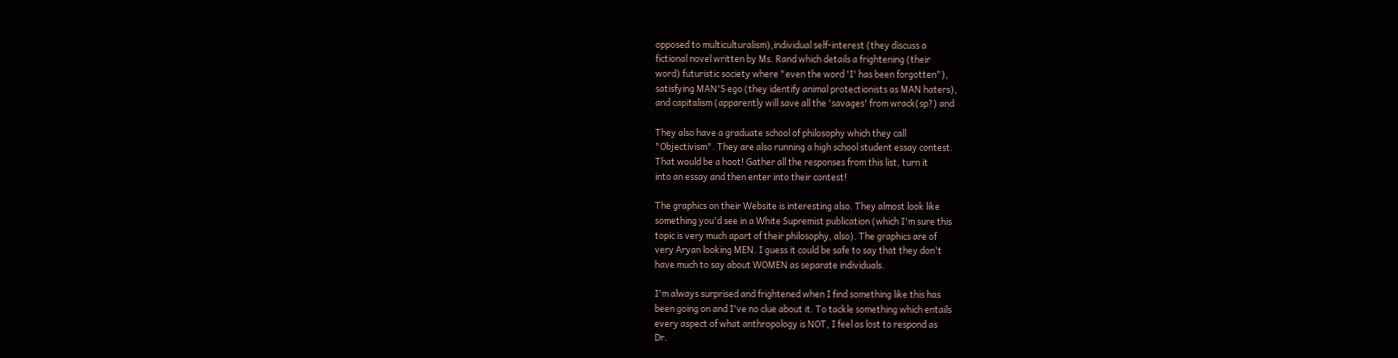opposed to multiculturalism),individual self-interest (they discuss a
fictional novel written by Ms. Rand which details a frightening (their
word) futuristic society where "even the word 'I' has been forgotten"),
satisfying MAN'S ego (they identify animal protectionists as MAN haters),
and capitalism (apparently will save all the 'savages' from wrack(sp?) and

They also have a graduate school of philosophy which they call
"Objectivism". They are also running a high school student essay contest.
That would be a hoot! Gather all the responses from this list, turn it
into an essay and then enter into their contest!

The graphics on their Website is interesting also. They almost look like
something you'd see in a White Supremist publication (which I'm sure this
topic is very much apart of their philosophy, also). The graphics are of
very Aryan looking MEN. I guess it could be safe to say that they don't
have much to say about WOMEN as separate individuals.

I'm always surprised and frightened when I find something like this has
been going on and I've no clue about it. To tackle something which entails
every aspect of what anthropology is NOT, I feel as lost to respond as
Dr.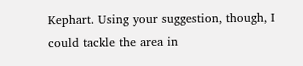Kephart. Using your suggestion, though, I could tackle the area in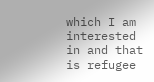which I am interested in and that is refugee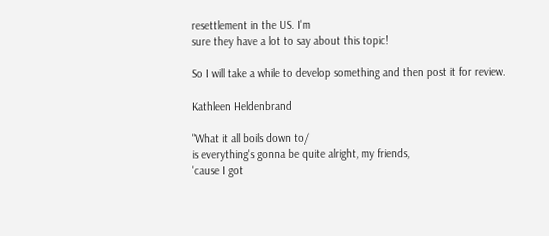resettlement in the US. I'm
sure they have a lot to say about this topic!

So I will take a while to develop something and then post it for review.

Kathleen Heldenbrand

"What it all boils down to/
is everything's gonna be quite alright, my friends,
'cause I got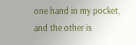one hand in my pocket,
and the other is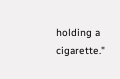holding a cigarette."